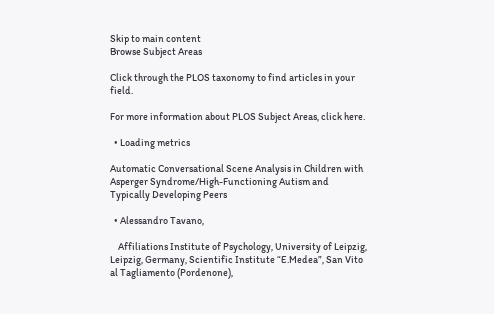Skip to main content
Browse Subject Areas

Click through the PLOS taxonomy to find articles in your field.

For more information about PLOS Subject Areas, click here.

  • Loading metrics

Automatic Conversational Scene Analysis in Children with Asperger Syndrome/High-Functioning Autism and Typically Developing Peers

  • Alessandro Tavano,

    Affiliations Institute of Psychology, University of Leipzig, Leipzig, Germany, Scientific Institute “E.Medea”, San Vito al Tagliamento (Pordenone),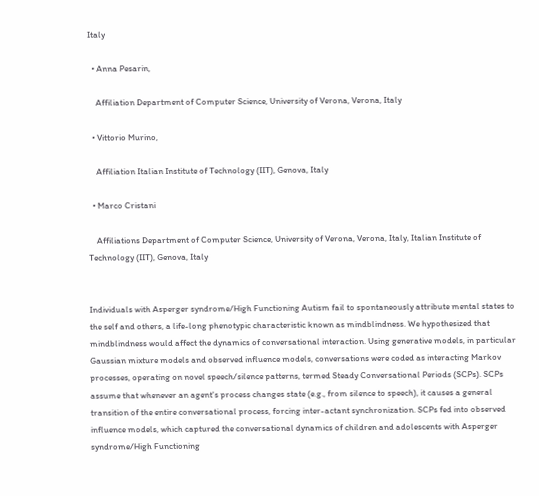Italy

  • Anna Pesarin,

    Affiliation Department of Computer Science, University of Verona, Verona, Italy

  • Vittorio Murino,

    Affiliation Italian Institute of Technology (IIT), Genova, Italy

  • Marco Cristani

    Affiliations Department of Computer Science, University of Verona, Verona, Italy, Italian Institute of Technology (IIT), Genova, Italy


Individuals with Asperger syndrome/High Functioning Autism fail to spontaneously attribute mental states to the self and others, a life-long phenotypic characteristic known as mindblindness. We hypothesized that mindblindness would affect the dynamics of conversational interaction. Using generative models, in particular Gaussian mixture models and observed influence models, conversations were coded as interacting Markov processes, operating on novel speech/silence patterns, termed Steady Conversational Periods (SCPs). SCPs assume that whenever an agent's process changes state (e.g., from silence to speech), it causes a general transition of the entire conversational process, forcing inter-actant synchronization. SCPs fed into observed influence models, which captured the conversational dynamics of children and adolescents with Asperger syndrome/High Functioning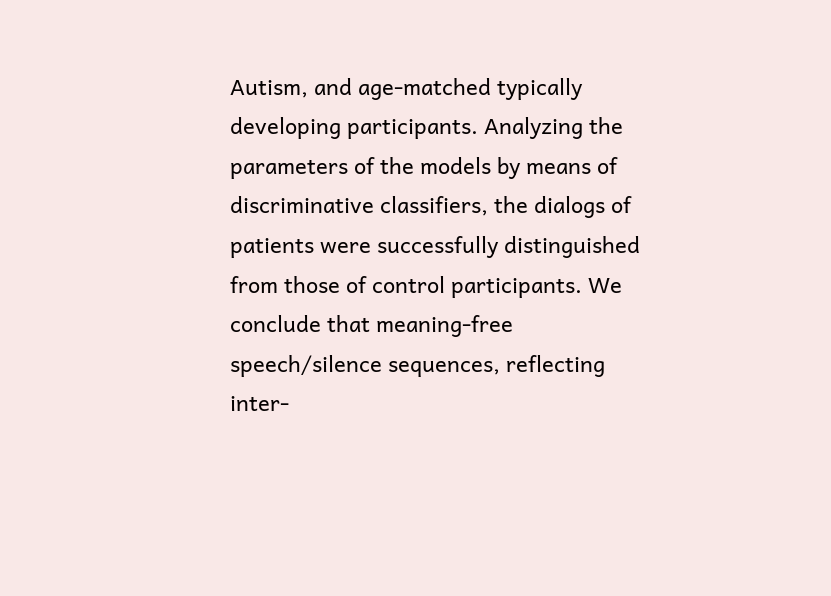Autism, and age-matched typically developing participants. Analyzing the parameters of the models by means of discriminative classifiers, the dialogs of patients were successfully distinguished from those of control participants. We conclude that meaning-free speech/silence sequences, reflecting inter-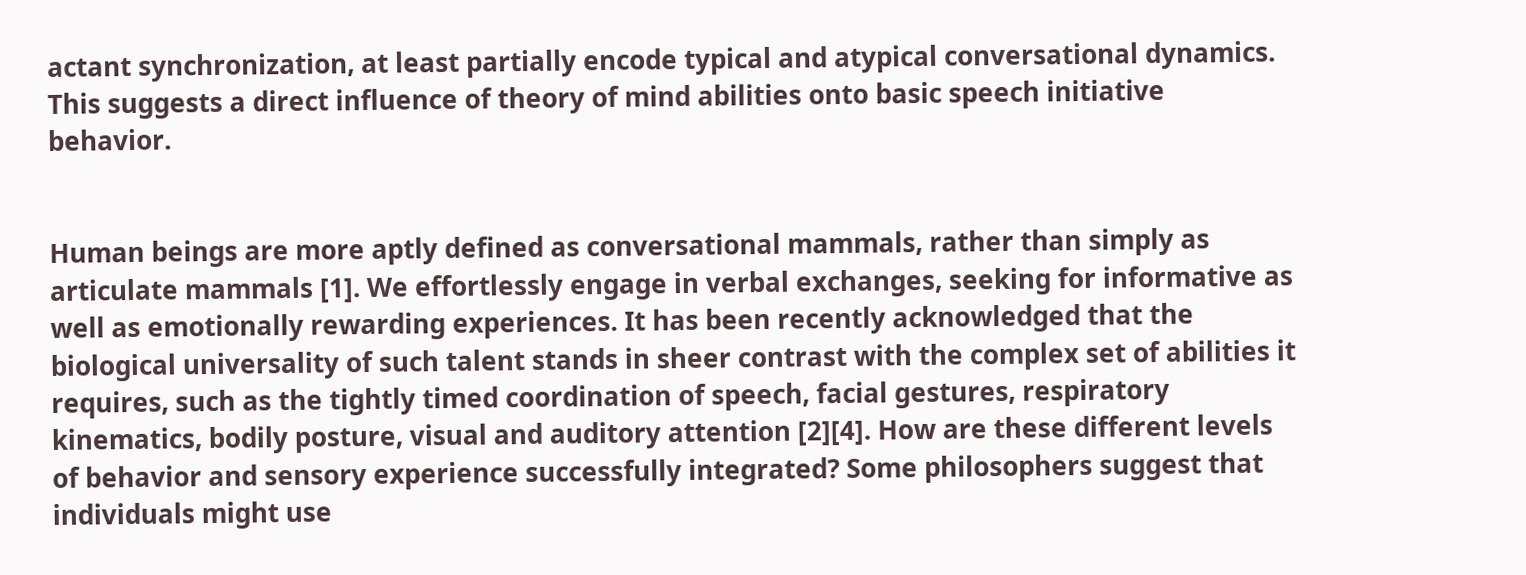actant synchronization, at least partially encode typical and atypical conversational dynamics. This suggests a direct influence of theory of mind abilities onto basic speech initiative behavior.


Human beings are more aptly defined as conversational mammals, rather than simply as articulate mammals [1]. We effortlessly engage in verbal exchanges, seeking for informative as well as emotionally rewarding experiences. It has been recently acknowledged that the biological universality of such talent stands in sheer contrast with the complex set of abilities it requires, such as the tightly timed coordination of speech, facial gestures, respiratory kinematics, bodily posture, visual and auditory attention [2][4]. How are these different levels of behavior and sensory experience successfully integrated? Some philosophers suggest that individuals might use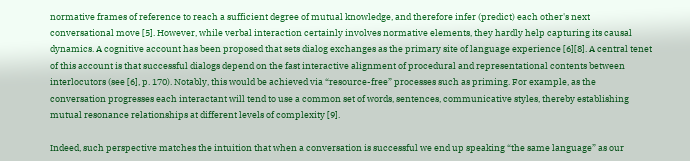normative frames of reference to reach a sufficient degree of mutual knowledge, and therefore infer (predict) each other's next conversational move [5]. However, while verbal interaction certainly involves normative elements, they hardly help capturing its causal dynamics. A cognitive account has been proposed that sets dialog exchanges as the primary site of language experience [6][8]. A central tenet of this account is that successful dialogs depend on the fast interactive alignment of procedural and representational contents between interlocutors (see [6], p. 170). Notably, this would be achieved via “resource-free” processes such as priming. For example, as the conversation progresses each interactant will tend to use a common set of words, sentences, communicative styles, thereby establishing mutual resonance relationships at different levels of complexity [9].

Indeed, such perspective matches the intuition that when a conversation is successful we end up speaking “the same language” as our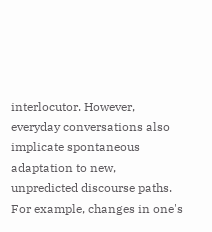interlocutor. However, everyday conversations also implicate spontaneous adaptation to new, unpredicted discourse paths. For example, changes in one's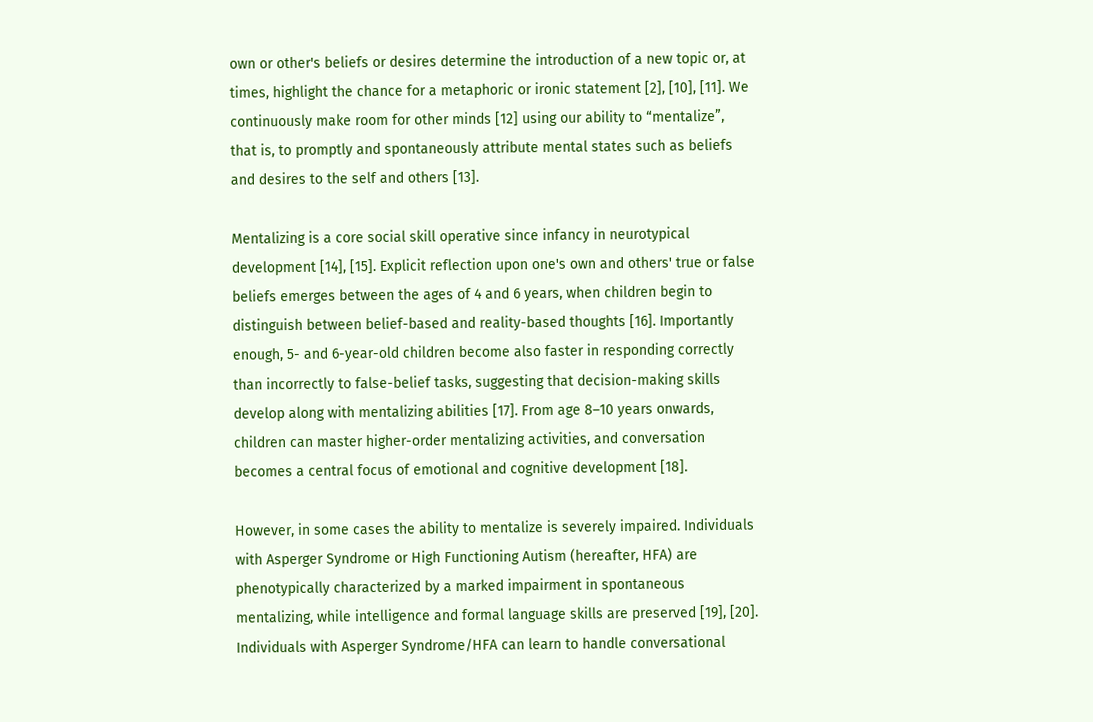own or other's beliefs or desires determine the introduction of a new topic or, at times, highlight the chance for a metaphoric or ironic statement [2], [10], [11]. We continuously make room for other minds [12] using our ability to “mentalize”, that is, to promptly and spontaneously attribute mental states such as beliefs and desires to the self and others [13].

Mentalizing is a core social skill operative since infancy in neurotypical development [14], [15]. Explicit reflection upon one's own and others' true or false beliefs emerges between the ages of 4 and 6 years, when children begin to distinguish between belief-based and reality-based thoughts [16]. Importantly enough, 5- and 6-year-old children become also faster in responding correctly than incorrectly to false-belief tasks, suggesting that decision-making skills develop along with mentalizing abilities [17]. From age 8–10 years onwards, children can master higher-order mentalizing activities, and conversation becomes a central focus of emotional and cognitive development [18].

However, in some cases the ability to mentalize is severely impaired. Individuals with Asperger Syndrome or High Functioning Autism (hereafter, HFA) are phenotypically characterized by a marked impairment in spontaneous mentalizing, while intelligence and formal language skills are preserved [19], [20]. Individuals with Asperger Syndrome/HFA can learn to handle conversational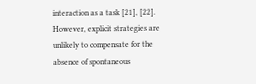interaction as a task [21], [22]. However, explicit strategies are unlikely to compensate for the absence of spontaneous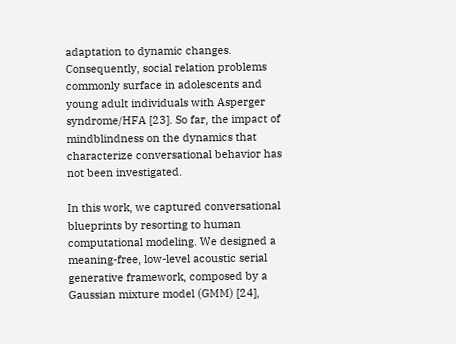adaptation to dynamic changes. Consequently, social relation problems commonly surface in adolescents and young adult individuals with Asperger syndrome/HFA [23]. So far, the impact of mindblindness on the dynamics that characterize conversational behavior has not been investigated.

In this work, we captured conversational blueprints by resorting to human computational modeling. We designed a meaning-free, low-level acoustic serial generative framework, composed by a Gaussian mixture model (GMM) [24],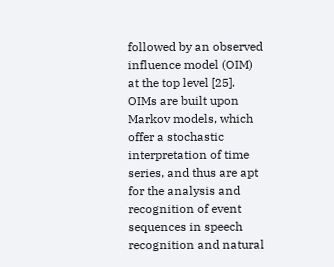followed by an observed influence model (OIM) at the top level [25]. OIMs are built upon Markov models, which offer a stochastic interpretation of time series, and thus are apt for the analysis and recognition of event sequences in speech recognition and natural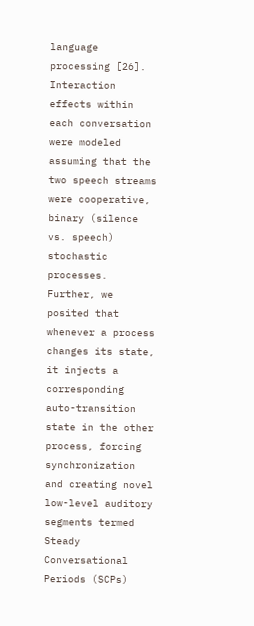language processing [26]. Interaction effects within each conversation were modeled assuming that the two speech streams were cooperative, binary (silence vs. speech) stochastic processes. Further, we posited that whenever a process changes its state, it injects a corresponding auto-transition state in the other process, forcing synchronization and creating novel low-level auditory segments termed Steady Conversational Periods (SCPs)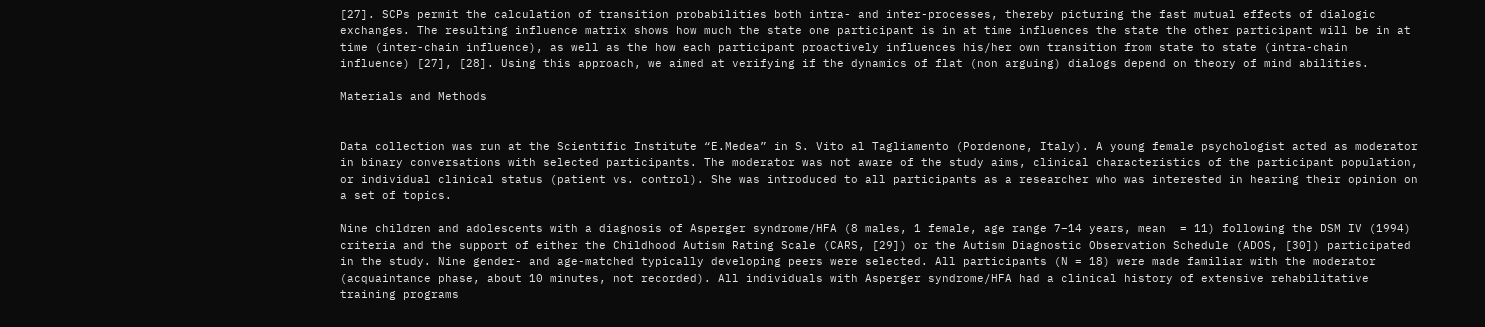[27]. SCPs permit the calculation of transition probabilities both intra- and inter-processes, thereby picturing the fast mutual effects of dialogic exchanges. The resulting influence matrix shows how much the state one participant is in at time influences the state the other participant will be in at time (inter-chain influence), as well as the how each participant proactively influences his/her own transition from state to state (intra-chain influence) [27], [28]. Using this approach, we aimed at verifying if the dynamics of flat (non arguing) dialogs depend on theory of mind abilities.

Materials and Methods


Data collection was run at the Scientific Institute “E.Medea” in S. Vito al Tagliamento (Pordenone, Italy). A young female psychologist acted as moderator in binary conversations with selected participants. The moderator was not aware of the study aims, clinical characteristics of the participant population, or individual clinical status (patient vs. control). She was introduced to all participants as a researcher who was interested in hearing their opinion on a set of topics.

Nine children and adolescents with a diagnosis of Asperger syndrome/HFA (8 males, 1 female, age range 7–14 years, mean  = 11) following the DSM IV (1994) criteria and the support of either the Childhood Autism Rating Scale (CARS, [29]) or the Autism Diagnostic Observation Schedule (ADOS, [30]) participated in the study. Nine gender- and age-matched typically developing peers were selected. All participants (N = 18) were made familiar with the moderator (acquaintance phase, about 10 minutes, not recorded). All individuals with Asperger syndrome/HFA had a clinical history of extensive rehabilitative training programs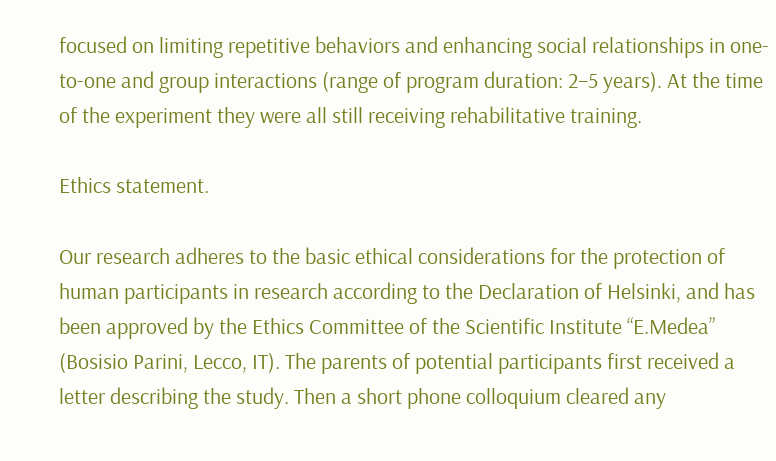focused on limiting repetitive behaviors and enhancing social relationships in one-to-one and group interactions (range of program duration: 2–5 years). At the time of the experiment they were all still receiving rehabilitative training.

Ethics statement.

Our research adheres to the basic ethical considerations for the protection of human participants in research according to the Declaration of Helsinki, and has been approved by the Ethics Committee of the Scientific Institute “E.Medea” (Bosisio Parini, Lecco, IT). The parents of potential participants first received a letter describing the study. Then a short phone colloquium cleared any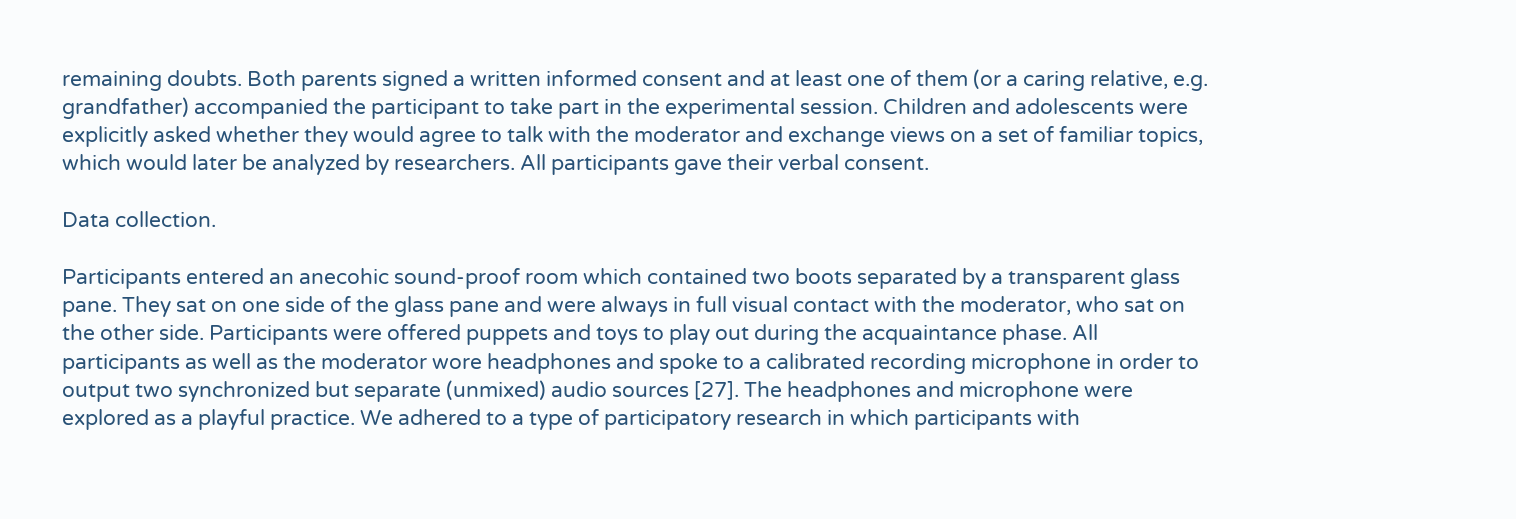remaining doubts. Both parents signed a written informed consent and at least one of them (or a caring relative, e.g. grandfather) accompanied the participant to take part in the experimental session. Children and adolescents were explicitly asked whether they would agree to talk with the moderator and exchange views on a set of familiar topics, which would later be analyzed by researchers. All participants gave their verbal consent.

Data collection.

Participants entered an anecohic sound-proof room which contained two boots separated by a transparent glass pane. They sat on one side of the glass pane and were always in full visual contact with the moderator, who sat on the other side. Participants were offered puppets and toys to play out during the acquaintance phase. All participants as well as the moderator wore headphones and spoke to a calibrated recording microphone in order to output two synchronized but separate (unmixed) audio sources [27]. The headphones and microphone were explored as a playful practice. We adhered to a type of participatory research in which participants with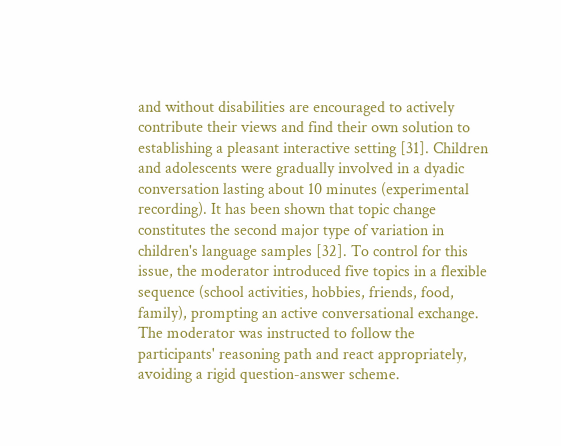and without disabilities are encouraged to actively contribute their views and find their own solution to establishing a pleasant interactive setting [31]. Children and adolescents were gradually involved in a dyadic conversation lasting about 10 minutes (experimental recording). It has been shown that topic change constitutes the second major type of variation in children's language samples [32]. To control for this issue, the moderator introduced five topics in a flexible sequence (school activities, hobbies, friends, food, family), prompting an active conversational exchange. The moderator was instructed to follow the participants' reasoning path and react appropriately, avoiding a rigid question-answer scheme.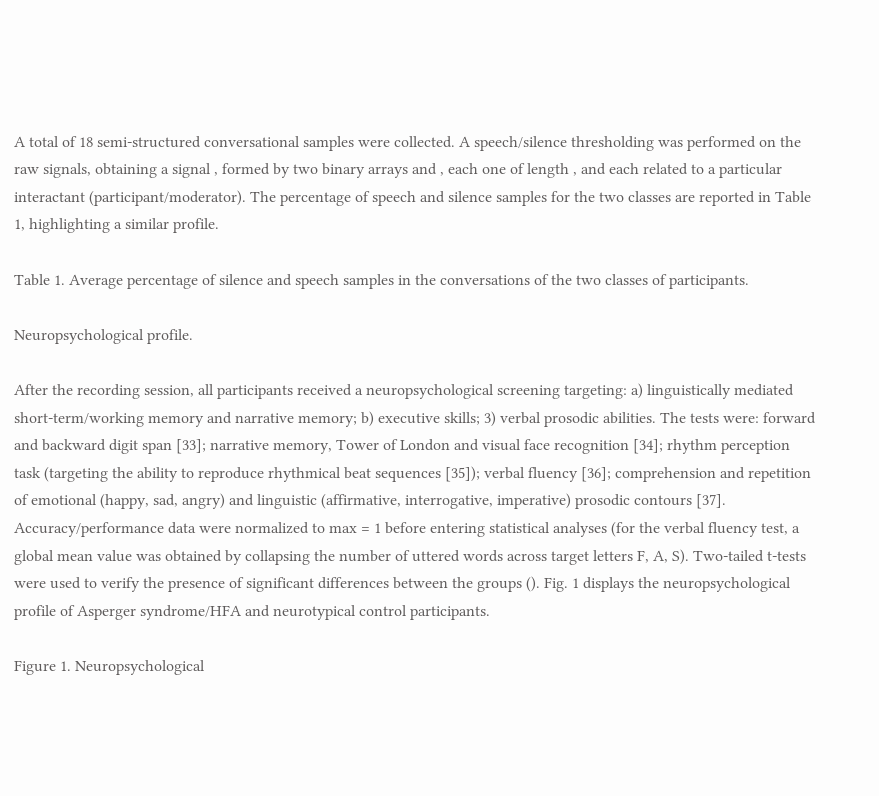A total of 18 semi-structured conversational samples were collected. A speech/silence thresholding was performed on the raw signals, obtaining a signal , formed by two binary arrays and , each one of length , and each related to a particular interactant (participant/moderator). The percentage of speech and silence samples for the two classes are reported in Table 1, highlighting a similar profile.

Table 1. Average percentage of silence and speech samples in the conversations of the two classes of participants.

Neuropsychological profile.

After the recording session, all participants received a neuropsychological screening targeting: a) linguistically mediated short-term/working memory and narrative memory; b) executive skills; 3) verbal prosodic abilities. The tests were: forward and backward digit span [33]; narrative memory, Tower of London and visual face recognition [34]; rhythm perception task (targeting the ability to reproduce rhythmical beat sequences [35]); verbal fluency [36]; comprehension and repetition of emotional (happy, sad, angry) and linguistic (affirmative, interrogative, imperative) prosodic contours [37]. Accuracy/performance data were normalized to max = 1 before entering statistical analyses (for the verbal fluency test, a global mean value was obtained by collapsing the number of uttered words across target letters F, A, S). Two-tailed t-tests were used to verify the presence of significant differences between the groups (). Fig. 1 displays the neuropsychological profile of Asperger syndrome/HFA and neurotypical control participants.

Figure 1. Neuropsychological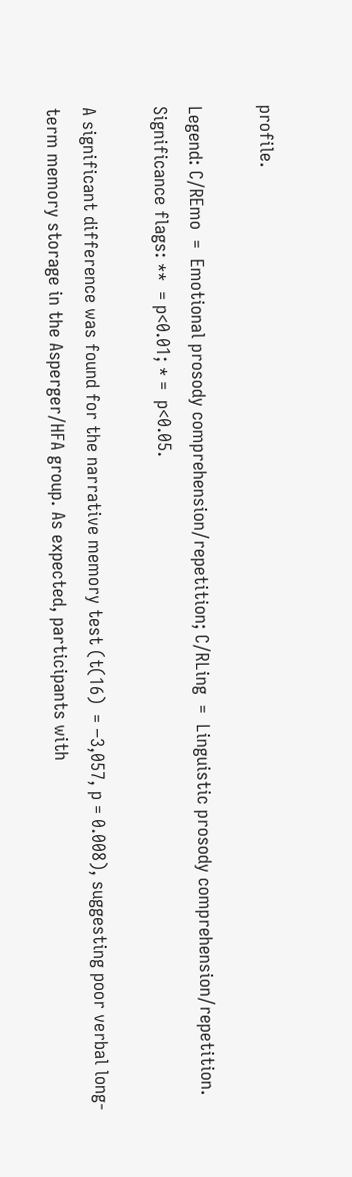profile.

Legend: C/REmo  =  Emotional prosody comprehension/repetition; C/RLing  =  Linguistic prosody comprehension/repetition. Significance flags: **  = p<0.01; * =  p<0.05.

A significant difference was found for the narrative memory test (t(16)  = −3,057, p = 0.008), suggesting poor verbal long-term memory storage in the Asperger/HFA group. As expected, participants with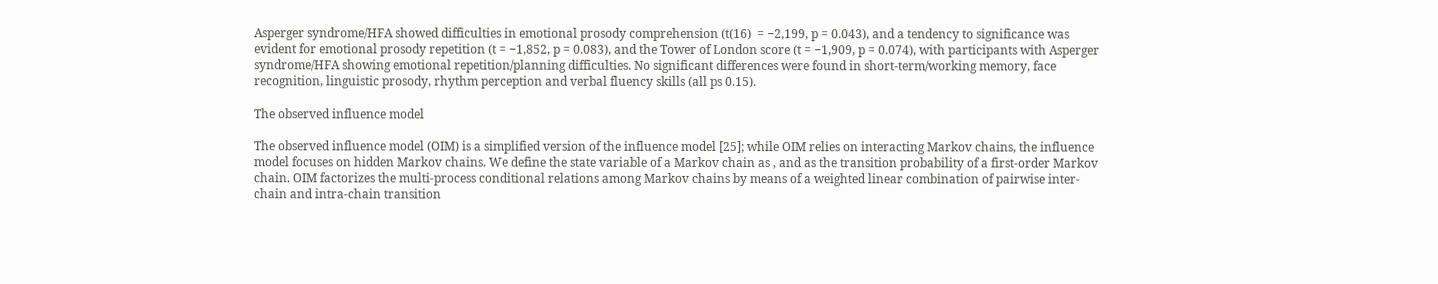Asperger syndrome/HFA showed difficulties in emotional prosody comprehension (t(16)  = −2,199, p = 0.043), and a tendency to significance was evident for emotional prosody repetition (t = −1,852, p = 0.083), and the Tower of London score (t = −1,909, p = 0.074), with participants with Asperger syndrome/HFA showing emotional repetition/planning difficulties. No significant differences were found in short-term/working memory, face recognition, linguistic prosody, rhythm perception and verbal fluency skills (all ps 0.15).

The observed influence model

The observed influence model (OIM) is a simplified version of the influence model [25]; while OIM relies on interacting Markov chains, the influence model focuses on hidden Markov chains. We define the state variable of a Markov chain as , and as the transition probability of a first-order Markov chain. OIM factorizes the multi-process conditional relations among Markov chains by means of a weighted linear combination of pairwise inter-chain and intra-chain transition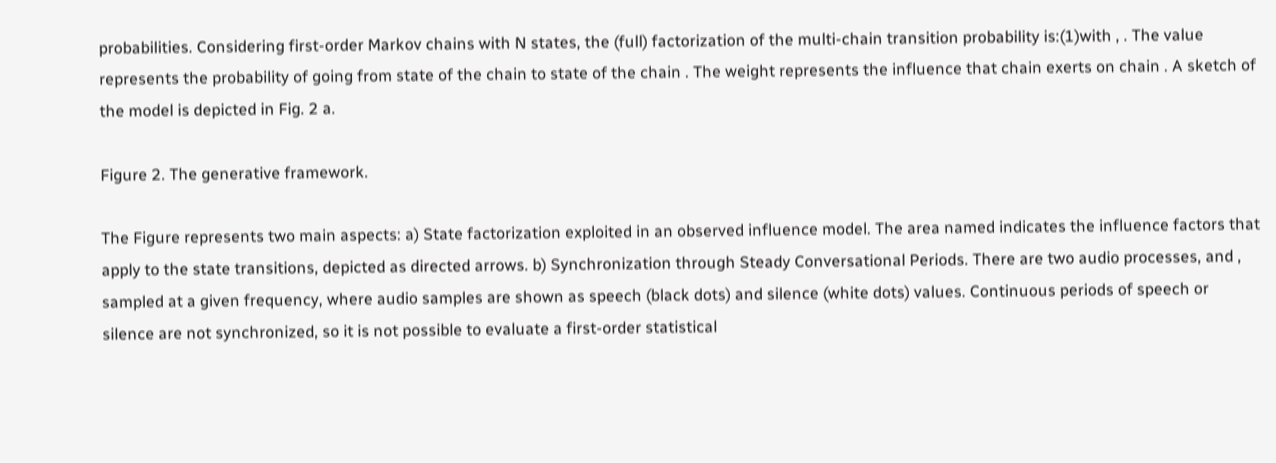probabilities. Considering first-order Markov chains with N states, the (full) factorization of the multi-chain transition probability is:(1)with , . The value represents the probability of going from state of the chain to state of the chain . The weight represents the influence that chain exerts on chain . A sketch of the model is depicted in Fig. 2 a.

Figure 2. The generative framework.

The Figure represents two main aspects: a) State factorization exploited in an observed influence model. The area named indicates the influence factors that apply to the state transitions, depicted as directed arrows. b) Synchronization through Steady Conversational Periods. There are two audio processes, and , sampled at a given frequency, where audio samples are shown as speech (black dots) and silence (white dots) values. Continuous periods of speech or silence are not synchronized, so it is not possible to evaluate a first-order statistical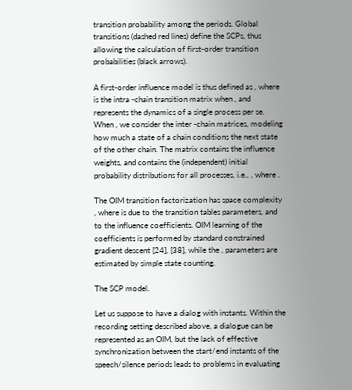transition probability among the periods. Global transitions (dashed red lines) define the SCPs, thus allowing the calculation of first-order transition probabilities (black arrows).

A first-order influence model is thus defined as , where is the intra -chain transition matrix when , and represents the dynamics of a single process per se. When , we consider the inter -chain matrices, modeling how much a state of a chain conditions the next state of the other chain. The matrix contains the influence weights, and contains the (independent) initial probability distributions for all processes, i.e., , where .

The OIM transition factorization has space complexity , where is due to the transition tables parameters, and to the influence coefficients. OIM learning of the coefficients is performed by standard constrained gradient descent [24], [38], while the , parameters are estimated by simple state counting.

The SCP model.

Let us suppose to have a dialog with instants. Within the recording setting described above, a dialogue can be represented as an OIM, but the lack of effective synchronization between the start/end instants of the speech/silence periods leads to problems in evaluating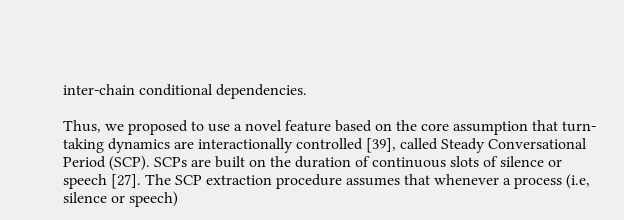inter-chain conditional dependencies.

Thus, we proposed to use a novel feature based on the core assumption that turn-taking dynamics are interactionally controlled [39], called Steady Conversational Period (SCP). SCPs are built on the duration of continuous slots of silence or speech [27]. The SCP extraction procedure assumes that whenever a process (i.e, silence or speech)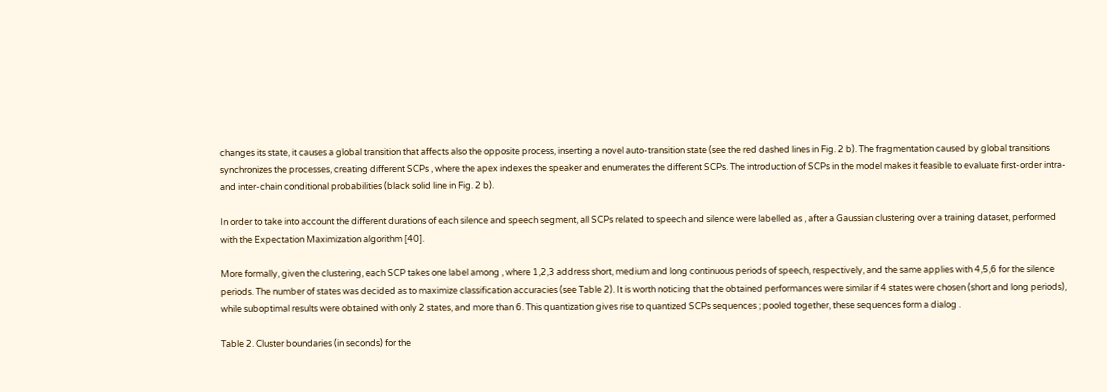changes its state, it causes a global transition that affects also the opposite process, inserting a novel auto-transition state (see the red dashed lines in Fig. 2 b). The fragmentation caused by global transitions synchronizes the processes, creating different SCPs , where the apex indexes the speaker and enumerates the different SCPs. The introduction of SCPs in the model makes it feasible to evaluate first-order intra- and inter-chain conditional probabilities (black solid line in Fig. 2 b).

In order to take into account the different durations of each silence and speech segment, all SCPs related to speech and silence were labelled as , after a Gaussian clustering over a training dataset, performed with the Expectation Maximization algorithm [40].

More formally, given the clustering, each SCP takes one label among , where 1,2,3 address short, medium and long continuous periods of speech, respectively, and the same applies with 4,5,6 for the silence periods. The number of states was decided as to maximize classification accuracies (see Table 2). It is worth noticing that the obtained performances were similar if 4 states were chosen (short and long periods), while suboptimal results were obtained with only 2 states, and more than 6. This quantization gives rise to quantized SCPs sequences ; pooled together, these sequences form a dialog .

Table 2. Cluster boundaries (in seconds) for the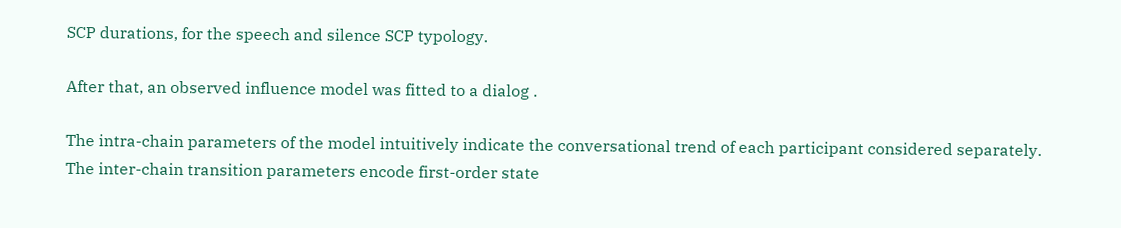SCP durations, for the speech and silence SCP typology.

After that, an observed influence model was fitted to a dialog .

The intra-chain parameters of the model intuitively indicate the conversational trend of each participant considered separately. The inter-chain transition parameters encode first-order state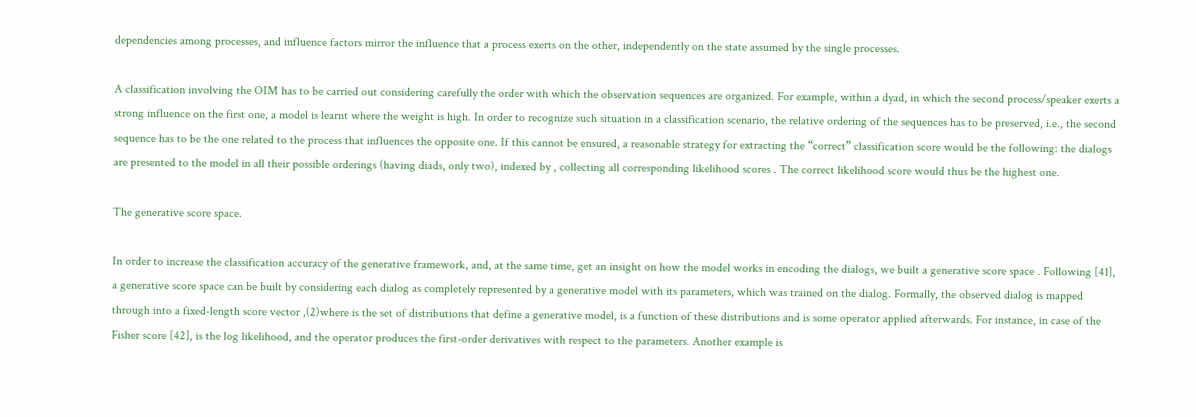dependencies among processes, and influence factors mirror the influence that a process exerts on the other, independently on the state assumed by the single processes.

A classification involving the OIM has to be carried out considering carefully the order with which the observation sequences are organized. For example, within a dyad, in which the second process/speaker exerts a strong influence on the first one, a model is learnt where the weight is high. In order to recognize such situation in a classification scenario, the relative ordering of the sequences has to be preserved, i.e., the second sequence has to be the one related to the process that influences the opposite one. If this cannot be ensured, a reasonable strategy for extracting the “correct” classification score would be the following: the dialogs are presented to the model in all their possible orderings (having diads, only two), indexed by , collecting all corresponding likelihood scores . The correct likelihood score would thus be the highest one.

The generative score space.

In order to increase the classification accuracy of the generative framework, and, at the same time, get an insight on how the model works in encoding the dialogs, we built a generative score space . Following [41], a generative score space can be built by considering each dialog as completely represented by a generative model with its parameters, which was trained on the dialog. Formally, the observed dialog is mapped through into a fixed-length score vector ,(2)where is the set of distributions that define a generative model, is a function of these distributions and is some operator applied afterwards. For instance, in case of the Fisher score [42], is the log likelihood, and the operator produces the first-order derivatives with respect to the parameters. Another example is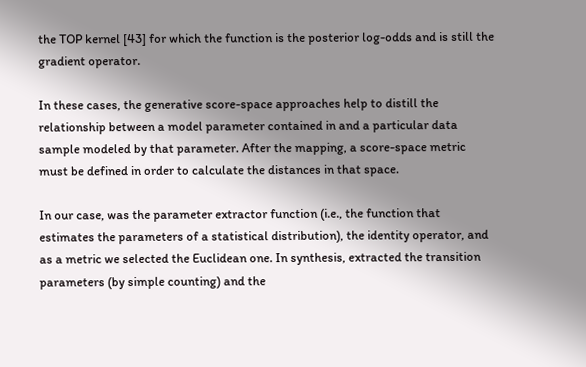the TOP kernel [43] for which the function is the posterior log-odds and is still the gradient operator.

In these cases, the generative score-space approaches help to distill the relationship between a model parameter contained in and a particular data sample modeled by that parameter. After the mapping, a score-space metric must be defined in order to calculate the distances in that space.

In our case, was the parameter extractor function (i.e., the function that estimates the parameters of a statistical distribution), the identity operator, and as a metric we selected the Euclidean one. In synthesis, extracted the transition parameters (by simple counting) and the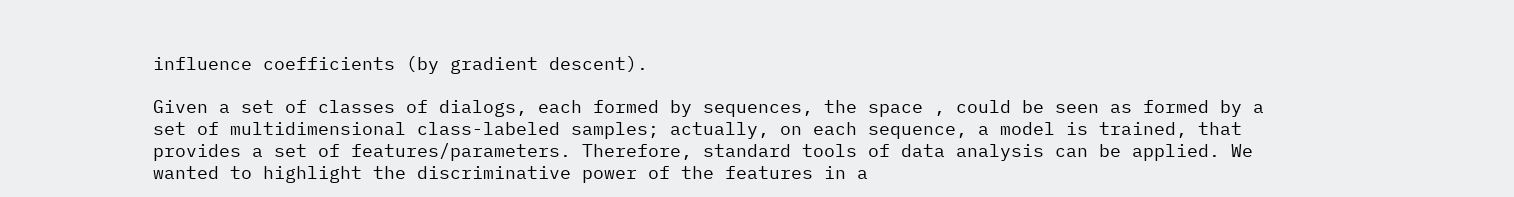influence coefficients (by gradient descent).

Given a set of classes of dialogs, each formed by sequences, the space , could be seen as formed by a set of multidimensional class-labeled samples; actually, on each sequence, a model is trained, that provides a set of features/parameters. Therefore, standard tools of data analysis can be applied. We wanted to highlight the discriminative power of the features in a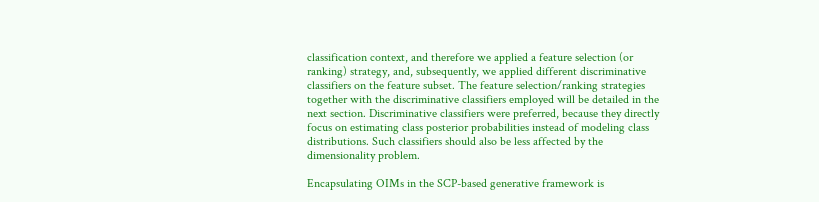classification context, and therefore we applied a feature selection (or ranking) strategy, and, subsequently, we applied different discriminative classifiers on the feature subset. The feature selection/ranking strategies together with the discriminative classifiers employed will be detailed in the next section. Discriminative classifiers were preferred, because they directly focus on estimating class posterior probabilities instead of modeling class distributions. Such classifiers should also be less affected by the dimensionality problem.

Encapsulating OIMs in the SCP-based generative framework is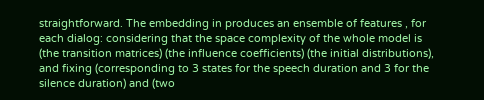straightforward. The embedding in produces an ensemble of features , for each dialog: considering that the space complexity of the whole model is (the transition matrices) (the influence coefficients) (the initial distributions), and fixing (corresponding to 3 states for the speech duration and 3 for the silence duration) and (two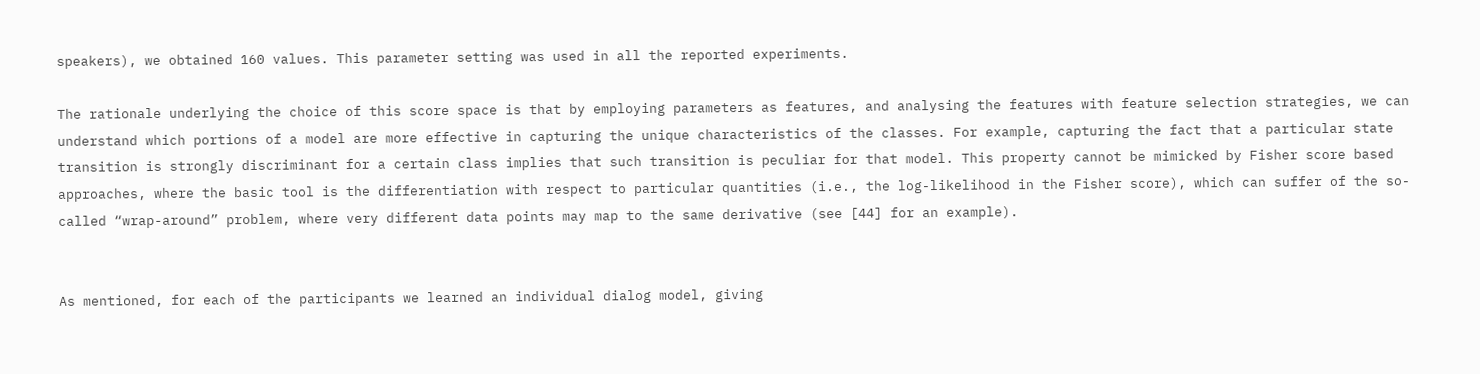speakers), we obtained 160 values. This parameter setting was used in all the reported experiments.

The rationale underlying the choice of this score space is that by employing parameters as features, and analysing the features with feature selection strategies, we can understand which portions of a model are more effective in capturing the unique characteristics of the classes. For example, capturing the fact that a particular state transition is strongly discriminant for a certain class implies that such transition is peculiar for that model. This property cannot be mimicked by Fisher score based approaches, where the basic tool is the differentiation with respect to particular quantities (i.e., the log-likelihood in the Fisher score), which can suffer of the so-called “wrap-around” problem, where very different data points may map to the same derivative (see [44] for an example).


As mentioned, for each of the participants we learned an individual dialog model, giving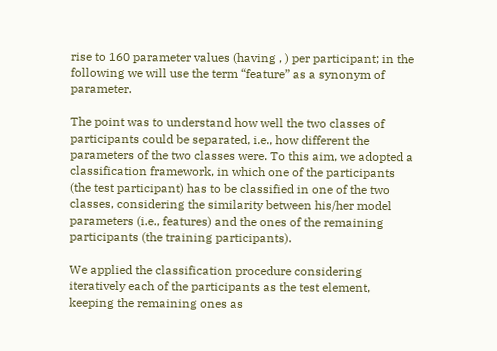rise to 160 parameter values (having , ) per participant; in the following we will use the term “feature” as a synonym of parameter.

The point was to understand how well the two classes of participants could be separated, i.e., how different the parameters of the two classes were. To this aim, we adopted a classification framework, in which one of the participants (the test participant) has to be classified in one of the two classes, considering the similarity between his/her model parameters (i.e., features) and the ones of the remaining participants (the training participants).

We applied the classification procedure considering iteratively each of the participants as the test element, keeping the remaining ones as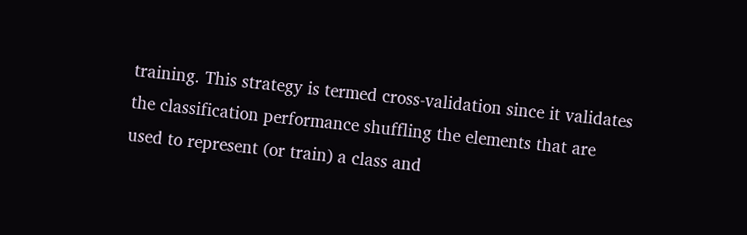training. This strategy is termed cross-validation since it validates the classification performance shuffling the elements that are used to represent (or train) a class and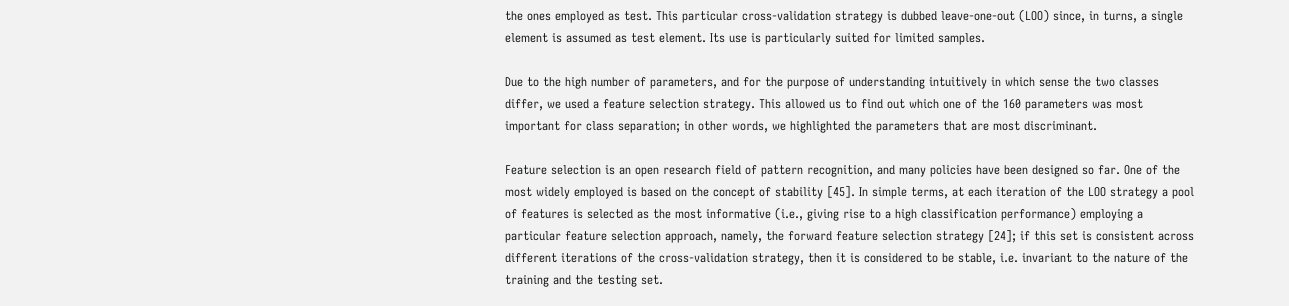the ones employed as test. This particular cross-validation strategy is dubbed leave-one-out (LOO) since, in turns, a single element is assumed as test element. Its use is particularly suited for limited samples.

Due to the high number of parameters, and for the purpose of understanding intuitively in which sense the two classes differ, we used a feature selection strategy. This allowed us to find out which one of the 160 parameters was most important for class separation; in other words, we highlighted the parameters that are most discriminant.

Feature selection is an open research field of pattern recognition, and many policies have been designed so far. One of the most widely employed is based on the concept of stability [45]. In simple terms, at each iteration of the LOO strategy a pool of features is selected as the most informative (i.e., giving rise to a high classification performance) employing a particular feature selection approach, namely, the forward feature selection strategy [24]; if this set is consistent across different iterations of the cross-validation strategy, then it is considered to be stable, i.e. invariant to the nature of the training and the testing set.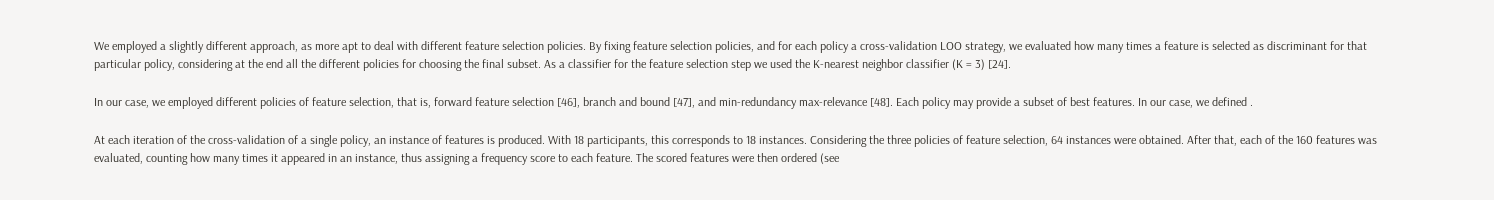We employed a slightly different approach, as more apt to deal with different feature selection policies. By fixing feature selection policies, and for each policy a cross-validation LOO strategy, we evaluated how many times a feature is selected as discriminant for that particular policy, considering at the end all the different policies for choosing the final subset. As a classifier for the feature selection step we used the K-nearest neighbor classifier (K = 3) [24].

In our case, we employed different policies of feature selection, that is, forward feature selection [46], branch and bound [47], and min-redundancy max-relevance [48]. Each policy may provide a subset of best features. In our case, we defined .

At each iteration of the cross-validation of a single policy, an instance of features is produced. With 18 participants, this corresponds to 18 instances. Considering the three policies of feature selection, 64 instances were obtained. After that, each of the 160 features was evaluated, counting how many times it appeared in an instance, thus assigning a frequency score to each feature. The scored features were then ordered (see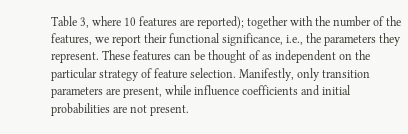Table 3, where 10 features are reported); together with the number of the features, we report their functional significance, i.e., the parameters they represent. These features can be thought of as independent on the particular strategy of feature selection. Manifestly, only transition parameters are present, while influence coefficients and initial probabilities are not present.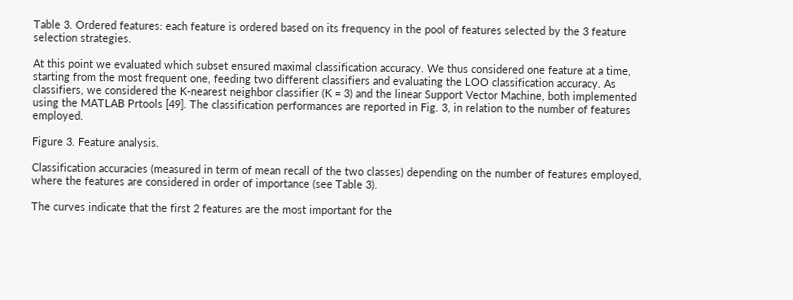Table 3. Ordered features: each feature is ordered based on its frequency in the pool of features selected by the 3 feature selection strategies.

At this point we evaluated which subset ensured maximal classification accuracy. We thus considered one feature at a time, starting from the most frequent one, feeding two different classifiers and evaluating the LOO classification accuracy. As classifiers, we considered the K-nearest neighbor classifier (K = 3) and the linear Support Vector Machine, both implemented using the MATLAB Prtools [49]. The classification performances are reported in Fig. 3, in relation to the number of features employed.

Figure 3. Feature analysis.

Classification accuracies (measured in term of mean recall of the two classes) depending on the number of features employed, where the features are considered in order of importance (see Table 3).

The curves indicate that the first 2 features are the most important for the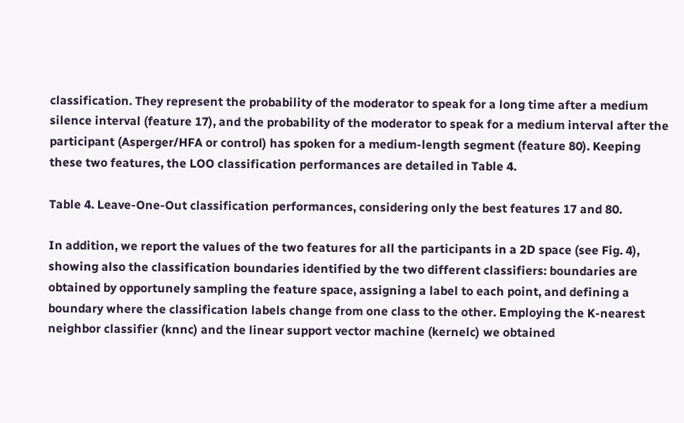classification. They represent the probability of the moderator to speak for a long time after a medium silence interval (feature 17), and the probability of the moderator to speak for a medium interval after the participant (Asperger/HFA or control) has spoken for a medium-length segment (feature 80). Keeping these two features, the LOO classification performances are detailed in Table 4.

Table 4. Leave-One-Out classification performances, considering only the best features 17 and 80.

In addition, we report the values of the two features for all the participants in a 2D space (see Fig. 4), showing also the classification boundaries identified by the two different classifiers: boundaries are obtained by opportunely sampling the feature space, assigning a label to each point, and defining a boundary where the classification labels change from one class to the other. Employing the K-nearest neighbor classifier (knnc) and the linear support vector machine (kernelc) we obtained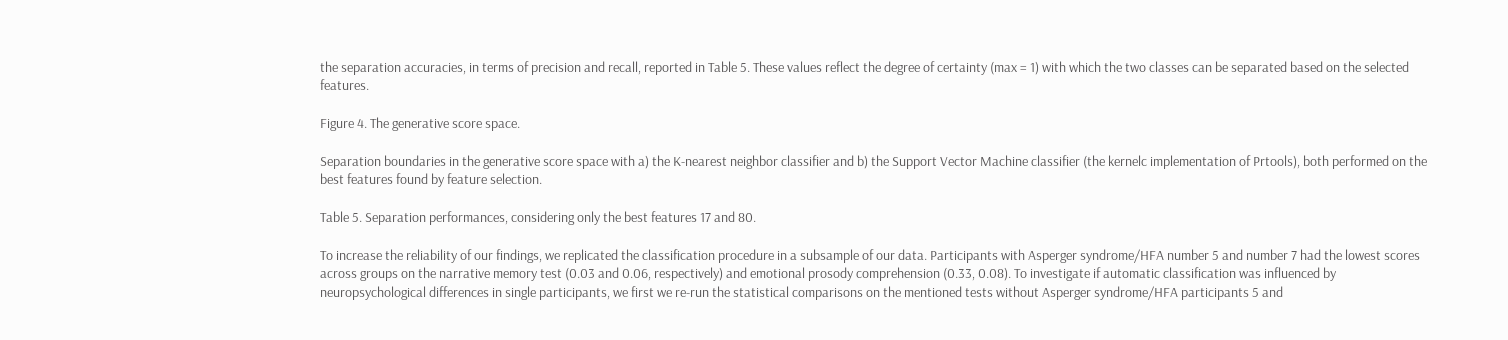the separation accuracies, in terms of precision and recall, reported in Table 5. These values reflect the degree of certainty (max = 1) with which the two classes can be separated based on the selected features.

Figure 4. The generative score space.

Separation boundaries in the generative score space with a) the K-nearest neighbor classifier and b) the Support Vector Machine classifier (the kernelc implementation of Prtools), both performed on the best features found by feature selection.

Table 5. Separation performances, considering only the best features 17 and 80.

To increase the reliability of our findings, we replicated the classification procedure in a subsample of our data. Participants with Asperger syndrome/HFA number 5 and number 7 had the lowest scores across groups on the narrative memory test (0.03 and 0.06, respectively) and emotional prosody comprehension (0.33, 0.08). To investigate if automatic classification was influenced by neuropsychological differences in single participants, we first we re-run the statistical comparisons on the mentioned tests without Asperger syndrome/HFA participants 5 and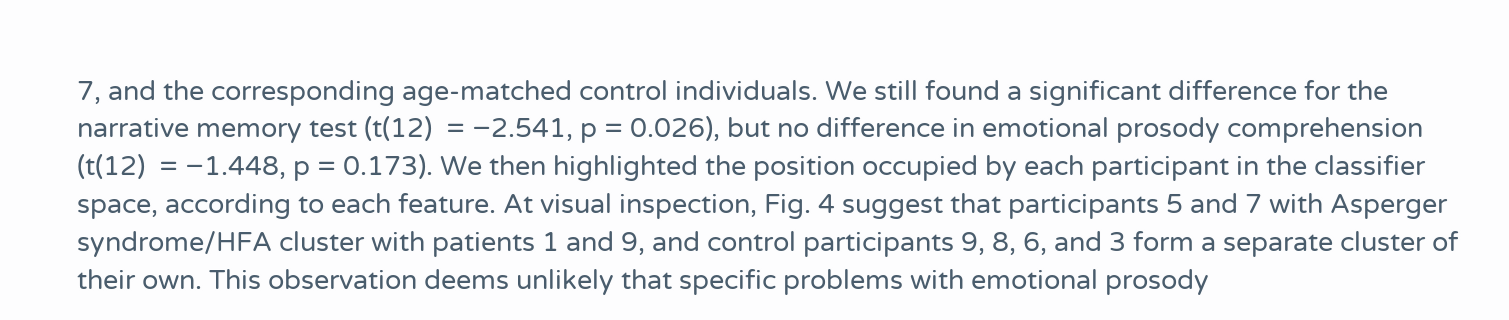7, and the corresponding age-matched control individuals. We still found a significant difference for the narrative memory test (t(12)  = −2.541, p = 0.026), but no difference in emotional prosody comprehension (t(12)  = −1.448, p = 0.173). We then highlighted the position occupied by each participant in the classifier space, according to each feature. At visual inspection, Fig. 4 suggest that participants 5 and 7 with Asperger syndrome/HFA cluster with patients 1 and 9, and control participants 9, 8, 6, and 3 form a separate cluster of their own. This observation deems unlikely that specific problems with emotional prosody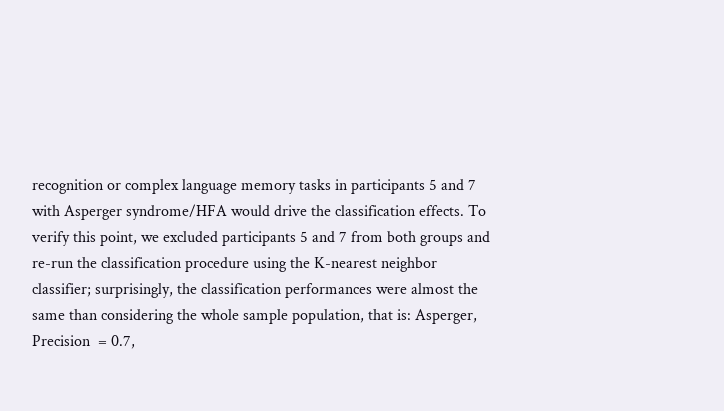recognition or complex language memory tasks in participants 5 and 7 with Asperger syndrome/HFA would drive the classification effects. To verify this point, we excluded participants 5 and 7 from both groups and re-run the classification procedure using the K-nearest neighbor classifier; surprisingly, the classification performances were almost the same than considering the whole sample population, that is: Asperger, Precision  = 0.7,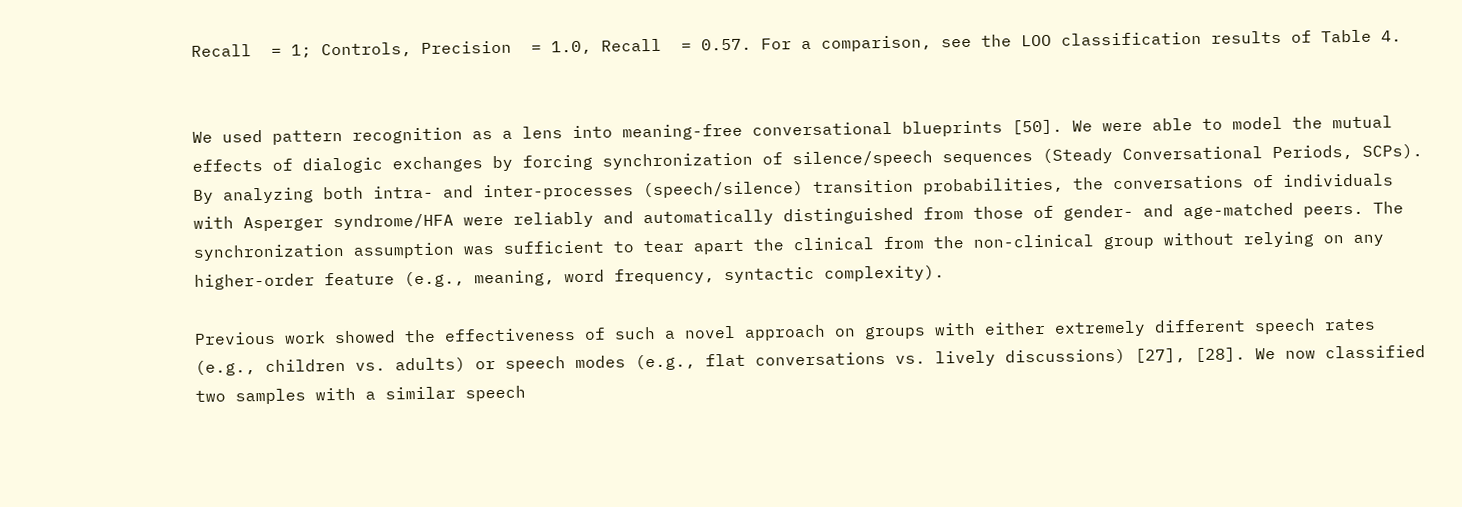Recall  = 1; Controls, Precision  = 1.0, Recall  = 0.57. For a comparison, see the LOO classification results of Table 4.


We used pattern recognition as a lens into meaning-free conversational blueprints [50]. We were able to model the mutual effects of dialogic exchanges by forcing synchronization of silence/speech sequences (Steady Conversational Periods, SCPs). By analyzing both intra- and inter-processes (speech/silence) transition probabilities, the conversations of individuals with Asperger syndrome/HFA were reliably and automatically distinguished from those of gender- and age-matched peers. The synchronization assumption was sufficient to tear apart the clinical from the non-clinical group without relying on any higher-order feature (e.g., meaning, word frequency, syntactic complexity).

Previous work showed the effectiveness of such a novel approach on groups with either extremely different speech rates (e.g., children vs. adults) or speech modes (e.g., flat conversations vs. lively discussions) [27], [28]. We now classified two samples with a similar speech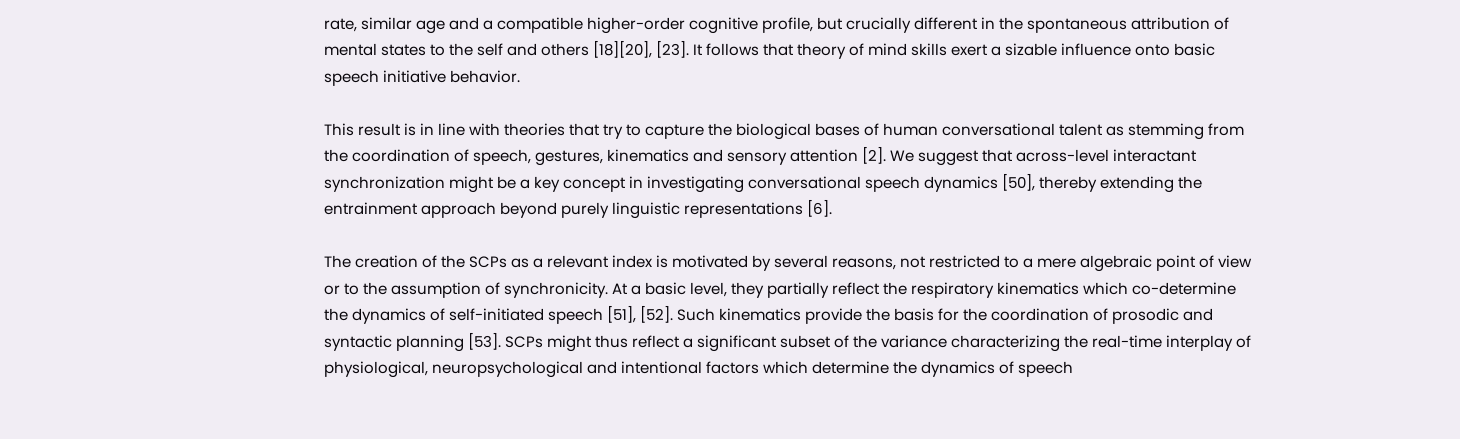rate, similar age and a compatible higher-order cognitive profile, but crucially different in the spontaneous attribution of mental states to the self and others [18][20], [23]. It follows that theory of mind skills exert a sizable influence onto basic speech initiative behavior.

This result is in line with theories that try to capture the biological bases of human conversational talent as stemming from the coordination of speech, gestures, kinematics and sensory attention [2]. We suggest that across-level interactant synchronization might be a key concept in investigating conversational speech dynamics [50], thereby extending the entrainment approach beyond purely linguistic representations [6].

The creation of the SCPs as a relevant index is motivated by several reasons, not restricted to a mere algebraic point of view or to the assumption of synchronicity. At a basic level, they partially reflect the respiratory kinematics which co-determine the dynamics of self-initiated speech [51], [52]. Such kinematics provide the basis for the coordination of prosodic and syntactic planning [53]. SCPs might thus reflect a significant subset of the variance characterizing the real-time interplay of physiological, neuropsychological and intentional factors which determine the dynamics of speech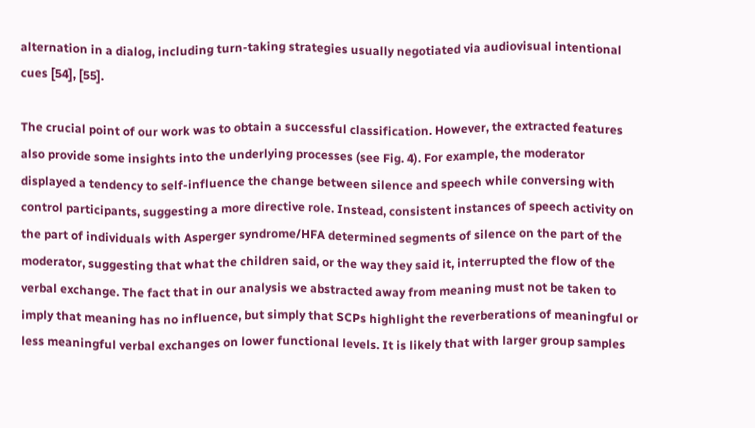alternation in a dialog, including turn-taking strategies usually negotiated via audiovisual intentional cues [54], [55].

The crucial point of our work was to obtain a successful classification. However, the extracted features also provide some insights into the underlying processes (see Fig. 4). For example, the moderator displayed a tendency to self-influence the change between silence and speech while conversing with control participants, suggesting a more directive role. Instead, consistent instances of speech activity on the part of individuals with Asperger syndrome/HFA determined segments of silence on the part of the moderator, suggesting that what the children said, or the way they said it, interrupted the flow of the verbal exchange. The fact that in our analysis we abstracted away from meaning must not be taken to imply that meaning has no influence, but simply that SCPs highlight the reverberations of meaningful or less meaningful verbal exchanges on lower functional levels. It is likely that with larger group samples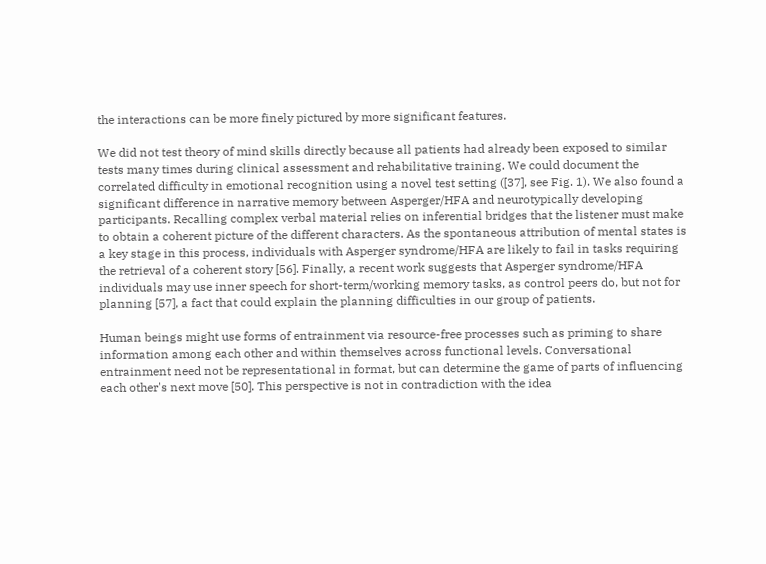the interactions can be more finely pictured by more significant features.

We did not test theory of mind skills directly because all patients had already been exposed to similar tests many times during clinical assessment and rehabilitative training. We could document the correlated difficulty in emotional recognition using a novel test setting ([37], see Fig. 1). We also found a significant difference in narrative memory between Asperger/HFA and neurotypically developing participants. Recalling complex verbal material relies on inferential bridges that the listener must make to obtain a coherent picture of the different characters. As the spontaneous attribution of mental states is a key stage in this process, individuals with Asperger syndrome/HFA are likely to fail in tasks requiring the retrieval of a coherent story [56]. Finally, a recent work suggests that Asperger syndrome/HFA individuals may use inner speech for short-term/working memory tasks, as control peers do, but not for planning [57], a fact that could explain the planning difficulties in our group of patients.

Human beings might use forms of entrainment via resource-free processes such as priming to share information among each other and within themselves across functional levels. Conversational entrainment need not be representational in format, but can determine the game of parts of influencing each other's next move [50]. This perspective is not in contradiction with the idea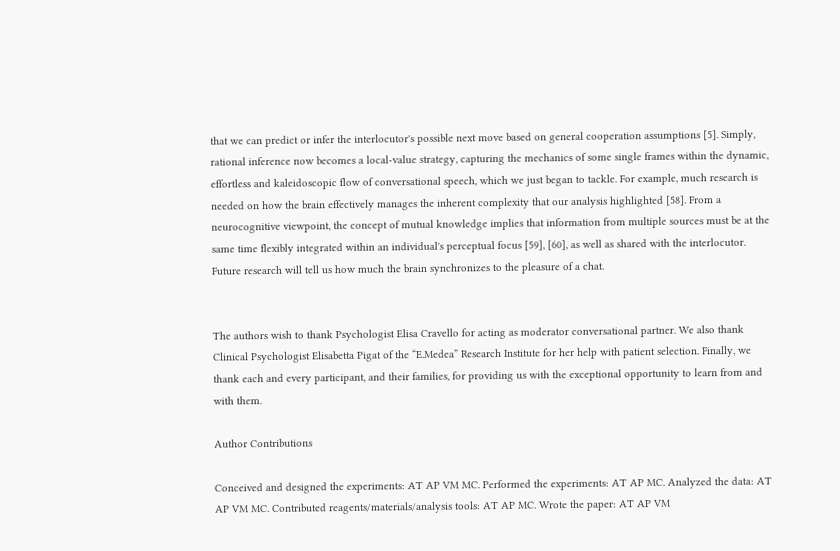that we can predict or infer the interlocutor's possible next move based on general cooperation assumptions [5]. Simply, rational inference now becomes a local-value strategy, capturing the mechanics of some single frames within the dynamic, effortless and kaleidoscopic flow of conversational speech, which we just began to tackle. For example, much research is needed on how the brain effectively manages the inherent complexity that our analysis highlighted [58]. From a neurocognitive viewpoint, the concept of mutual knowledge implies that information from multiple sources must be at the same time flexibly integrated within an individual's perceptual focus [59], [60], as well as shared with the interlocutor. Future research will tell us how much the brain synchronizes to the pleasure of a chat.


The authors wish to thank Psychologist Elisa Cravello for acting as moderator conversational partner. We also thank Clinical Psychologist Elisabetta Pigat of the “E.Medea” Research Institute for her help with patient selection. Finally, we thank each and every participant, and their families, for providing us with the exceptional opportunity to learn from and with them.

Author Contributions

Conceived and designed the experiments: AT AP VM MC. Performed the experiments: AT AP MC. Analyzed the data: AT AP VM MC. Contributed reagents/materials/analysis tools: AT AP MC. Wrote the paper: AT AP VM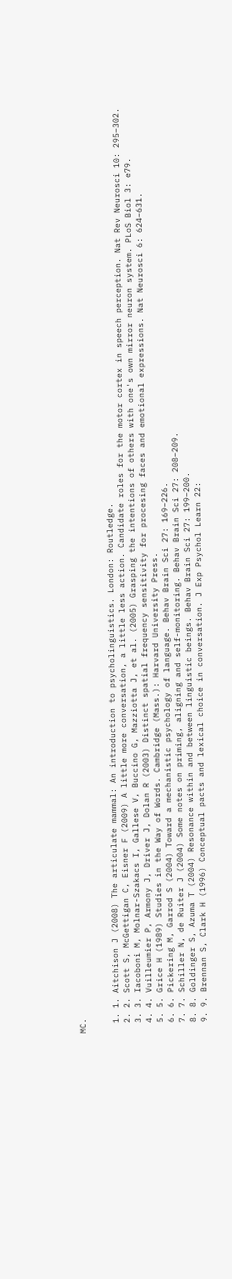MC.


  1. 1. Aitchison J (2008) The articulate mammal: An introduction to psycholinguistics. London: Routledge.
  2. 2. Scott S, McGettigan C, Eisner F (2009) A little more conversation, a little less action. Candidate roles for the motor cortex in speech perception. Nat Rev Neurosci 10: 295–302.
  3. 3. Iacoboni M, Molnar-Szakacs I, Gallese V, Buccino G, Mazziotta J, et al. (2005) Grasping the intentions of others with one's own mirror neuron system. PLoS Biol 3: e79.
  4. 4. Vuilleumier P, Armony J, Driver J, Dolan R (2003) Distinct spatial frequency sensitivity for procesing faces and emotional expressions. Nat Neurosci 6: 624–631.
  5. 5. Grice H (1989) Studies in the Way of Words. Cambridge (Mass.): Harvard University Press.
  6. 6. Pickering M, Garrod S (2004) Toward a mechanistic psychology of language. Behav Brain Sci 27: 169–226.
  7. 7. Schiller N, de Ruiter J (2004) Some notes on priming, aligning and self-monitoring. Behav Brain Sci 27: 208–209.
  8. 8. Goldinger S, Azuma T (2004) Resonance within and between linguistic beings. Behav Brain Sci 27: 199–200.
  9. 9. Brennan S, Clark H (1996) Conceptual pacts and lexical choice in conversation. J Exp Psychol Learn 22: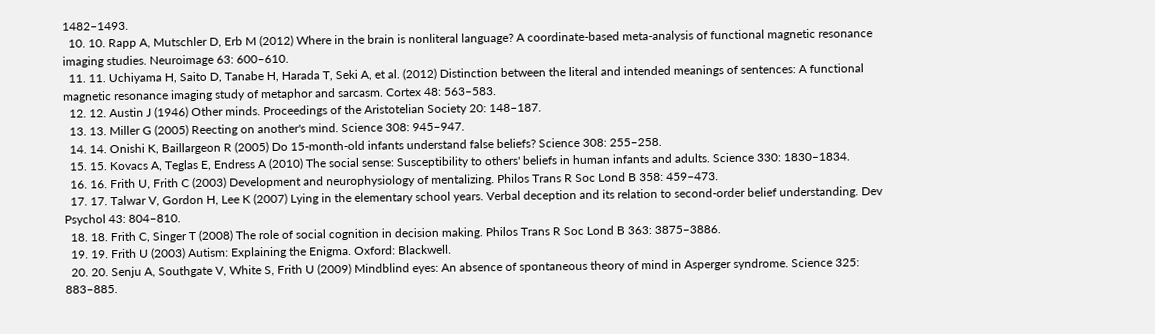1482–1493.
  10. 10. Rapp A, Mutschler D, Erb M (2012) Where in the brain is nonliteral language? A coordinate-based meta-analysis of functional magnetic resonance imaging studies. Neuroimage 63: 600–610.
  11. 11. Uchiyama H, Saito D, Tanabe H, Harada T, Seki A, et al. (2012) Distinction between the literal and intended meanings of sentences: A functional magnetic resonance imaging study of metaphor and sarcasm. Cortex 48: 563–583.
  12. 12. Austin J (1946) Other minds. Proceedings of the Aristotelian Society 20: 148–187.
  13. 13. Miller G (2005) Reecting on another's mind. Science 308: 945–947.
  14. 14. Onishi K, Baillargeon R (2005) Do 15-month-old infants understand false beliefs? Science 308: 255–258.
  15. 15. Kovacs A, Teglas E, Endress A (2010) The social sense: Susceptibility to others' beliefs in human infants and adults. Science 330: 1830–1834.
  16. 16. Frith U, Frith C (2003) Development and neurophysiology of mentalizing. Philos Trans R Soc Lond B 358: 459–473.
  17. 17. Talwar V, Gordon H, Lee K (2007) Lying in the elementary school years. Verbal deception and its relation to second-order belief understanding. Dev Psychol 43: 804–810.
  18. 18. Frith C, Singer T (2008) The role of social cognition in decision making. Philos Trans R Soc Lond B 363: 3875–3886.
  19. 19. Frith U (2003) Autism: Explaining the Enigma. Oxford: Blackwell.
  20. 20. Senju A, Southgate V, White S, Frith U (2009) Mindblind eyes: An absence of spontaneous theory of mind in Asperger syndrome. Science 325: 883–885.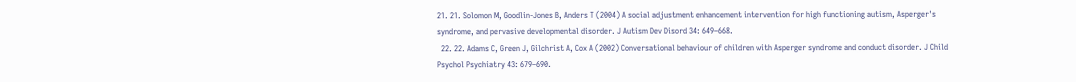21. 21. Solomon M, Goodlin-Jones B, Anders T (2004) A social adjustment enhancement intervention for high functioning autism, Asperger's syndrome, and pervasive developmental disorder. J Autism Dev Disord 34: 649–668.
  22. 22. Adams C, Green J, Gilchrist A, Cox A (2002) Conversational behaviour of children with Asperger syndrome and conduct disorder. J Child Psychol Psychiatry 43: 679–690.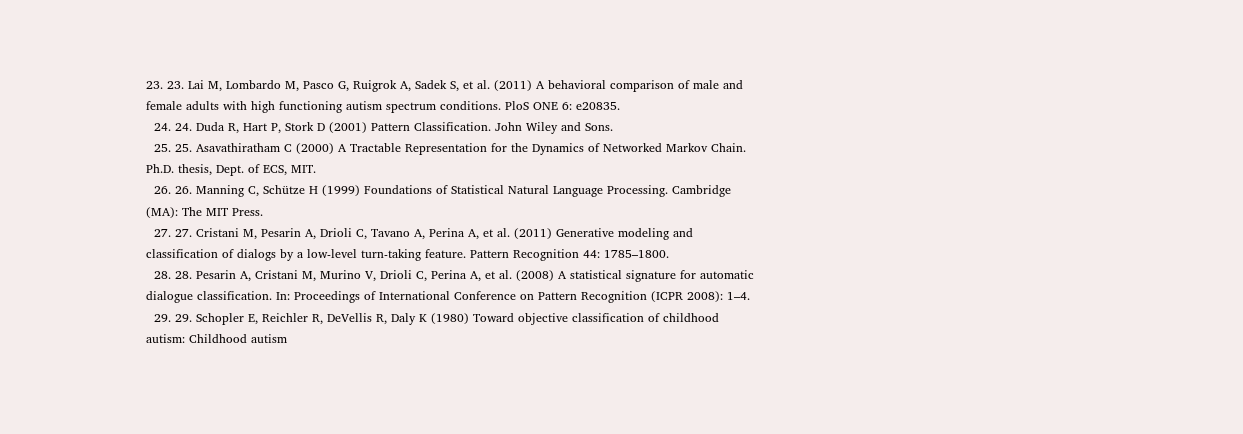23. 23. Lai M, Lombardo M, Pasco G, Ruigrok A, Sadek S, et al. (2011) A behavioral comparison of male and female adults with high functioning autism spectrum conditions. PloS ONE 6: e20835.
  24. 24. Duda R, Hart P, Stork D (2001) Pattern Classification. John Wiley and Sons.
  25. 25. Asavathiratham C (2000) A Tractable Representation for the Dynamics of Networked Markov Chain. Ph.D. thesis, Dept. of ECS, MIT.
  26. 26. Manning C, Schütze H (1999) Foundations of Statistical Natural Language Processing. Cambridge (MA): The MIT Press.
  27. 27. Cristani M, Pesarin A, Drioli C, Tavano A, Perina A, et al. (2011) Generative modeling and classification of dialogs by a low-level turn-taking feature. Pattern Recognition 44: 1785–1800.
  28. 28. Pesarin A, Cristani M, Murino V, Drioli C, Perina A, et al. (2008) A statistical signature for automatic dialogue classification. In: Proceedings of International Conference on Pattern Recognition (ICPR 2008): 1–4.
  29. 29. Schopler E, Reichler R, DeVellis R, Daly K (1980) Toward objective classification of childhood autism: Childhood autism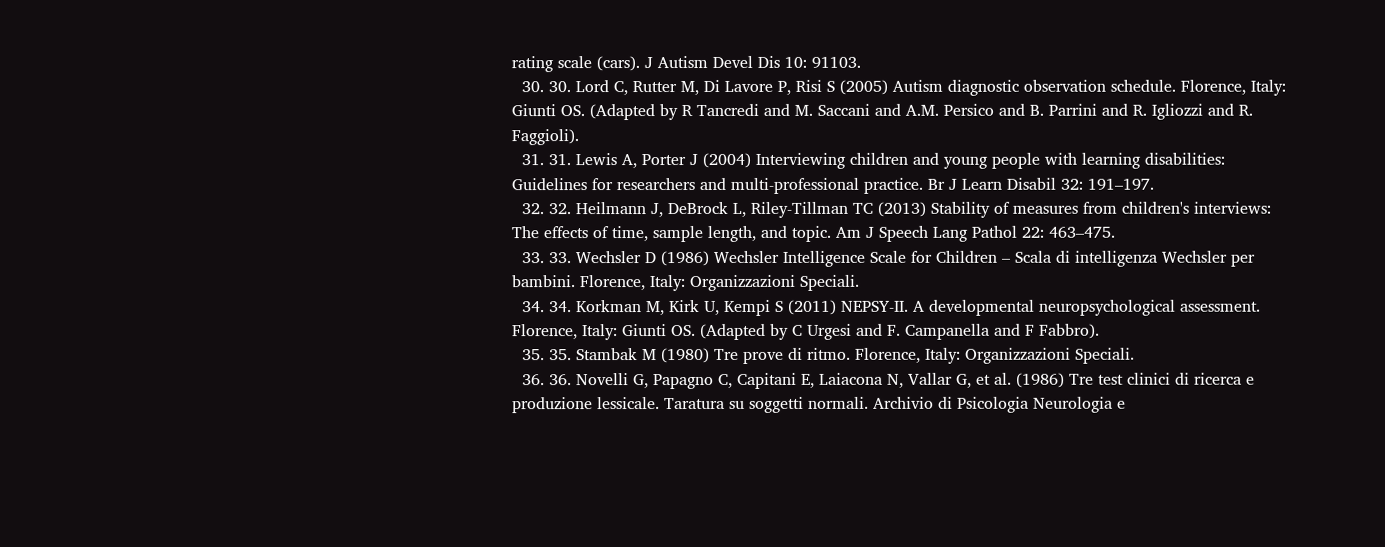rating scale (cars). J Autism Devel Dis 10: 91103.
  30. 30. Lord C, Rutter M, Di Lavore P, Risi S (2005) Autism diagnostic observation schedule. Florence, Italy: Giunti OS. (Adapted by R Tancredi and M. Saccani and A.M. Persico and B. Parrini and R. Igliozzi and R. Faggioli).
  31. 31. Lewis A, Porter J (2004) Interviewing children and young people with learning disabilities: Guidelines for researchers and multi-professional practice. Br J Learn Disabil 32: 191–197.
  32. 32. Heilmann J, DeBrock L, Riley-Tillman TC (2013) Stability of measures from children's interviews: The effects of time, sample length, and topic. Am J Speech Lang Pathol 22: 463–475.
  33. 33. Wechsler D (1986) Wechsler Intelligence Scale for Children – Scala di intelligenza Wechsler per bambini. Florence, Italy: Organizzazioni Speciali.
  34. 34. Korkman M, Kirk U, Kempi S (2011) NEPSY-II. A developmental neuropsychological assessment. Florence, Italy: Giunti OS. (Adapted by C Urgesi and F. Campanella and F Fabbro).
  35. 35. Stambak M (1980) Tre prove di ritmo. Florence, Italy: Organizzazioni Speciali.
  36. 36. Novelli G, Papagno C, Capitani E, Laiacona N, Vallar G, et al. (1986) Tre test clinici di ricerca e produzione lessicale. Taratura su soggetti normali. Archivio di Psicologia Neurologia e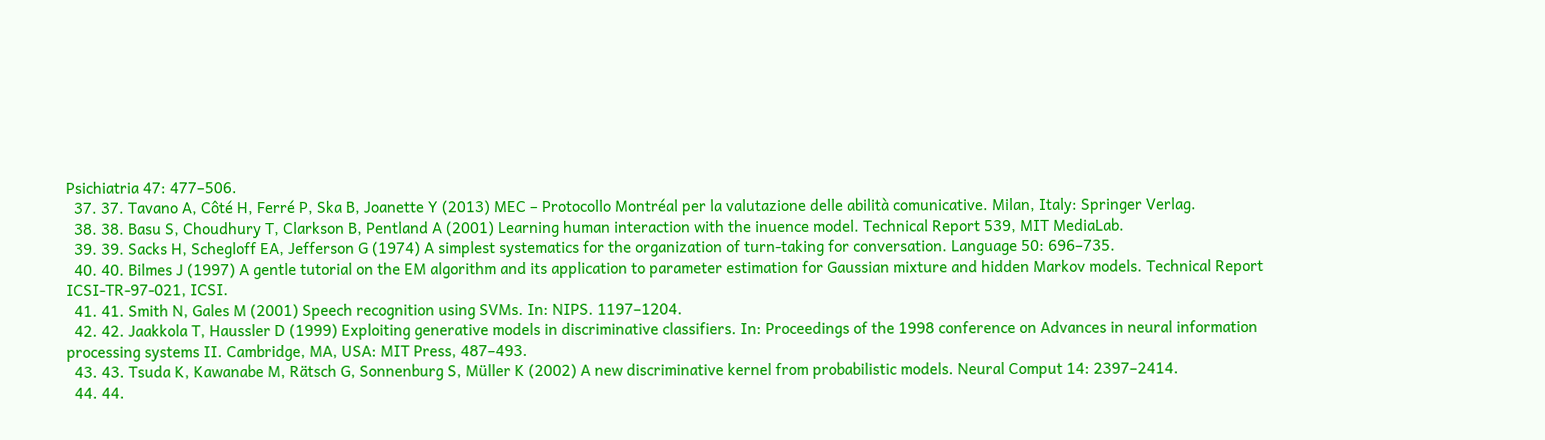Psichiatria 47: 477–506.
  37. 37. Tavano A, Côté H, Ferré P, Ska B, Joanette Y (2013) MEC – Protocollo Montréal per la valutazione delle abilità comunicative. Milan, Italy: Springer Verlag.
  38. 38. Basu S, Choudhury T, Clarkson B, Pentland A (2001) Learning human interaction with the inuence model. Technical Report 539, MIT MediaLab.
  39. 39. Sacks H, Schegloff EA, Jefferson G (1974) A simplest systematics for the organization of turn-taking for conversation. Language 50: 696–735.
  40. 40. Bilmes J (1997) A gentle tutorial on the EM algorithm and its application to parameter estimation for Gaussian mixture and hidden Markov models. Technical Report ICSI-TR-97-021, ICSI.
  41. 41. Smith N, Gales M (2001) Speech recognition using SVMs. In: NIPS. 1197–1204.
  42. 42. Jaakkola T, Haussler D (1999) Exploiting generative models in discriminative classifiers. In: Proceedings of the 1998 conference on Advances in neural information processing systems II. Cambridge, MA, USA: MIT Press, 487–493.
  43. 43. Tsuda K, Kawanabe M, Rätsch G, Sonnenburg S, Müller K (2002) A new discriminative kernel from probabilistic models. Neural Comput 14: 2397–2414.
  44. 44.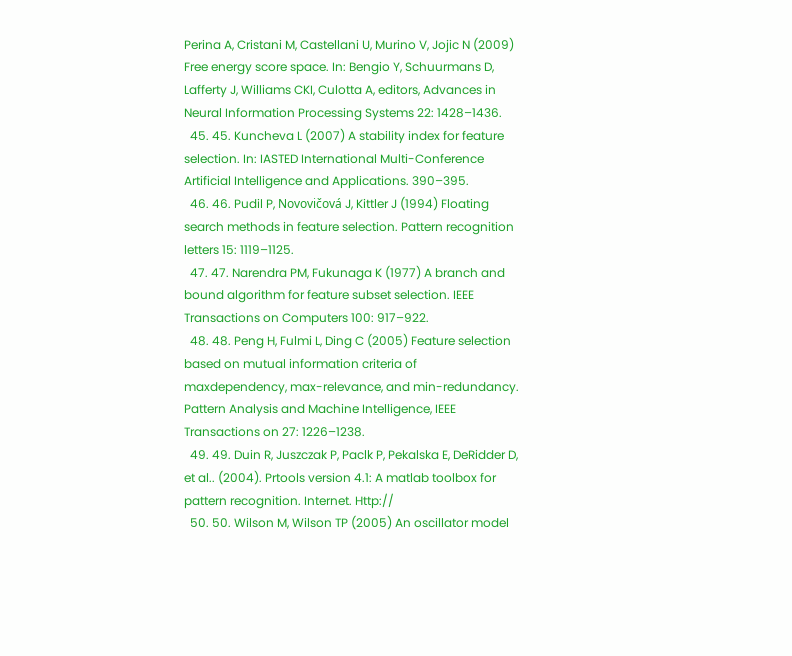Perina A, Cristani M, Castellani U, Murino V, Jojic N (2009) Free energy score space. In: Bengio Y, Schuurmans D, Lafferty J, Williams CKI, Culotta A, editors, Advances in Neural Information Processing Systems 22: 1428–1436.
  45. 45. Kuncheva L (2007) A stability index for feature selection. In: IASTED International Multi-Conference Artificial Intelligence and Applications. 390–395.
  46. 46. Pudil P, Novovičová J, Kittler J (1994) Floating search methods in feature selection. Pattern recognition letters 15: 1119–1125.
  47. 47. Narendra PM, Fukunaga K (1977) A branch and bound algorithm for feature subset selection. IEEE Transactions on Computers 100: 917–922.
  48. 48. Peng H, Fulmi L, Ding C (2005) Feature selection based on mutual information criteria of maxdependency, max-relevance, and min-redundancy. Pattern Analysis and Machine Intelligence, IEEE Transactions on 27: 1226–1238.
  49. 49. Duin R, Juszczak P, Paclk P, Pekalska E, DeRidder D, et al.. (2004). Prtools version 4.1: A matlab toolbox for pattern recognition. Internet. Http://
  50. 50. Wilson M, Wilson TP (2005) An oscillator model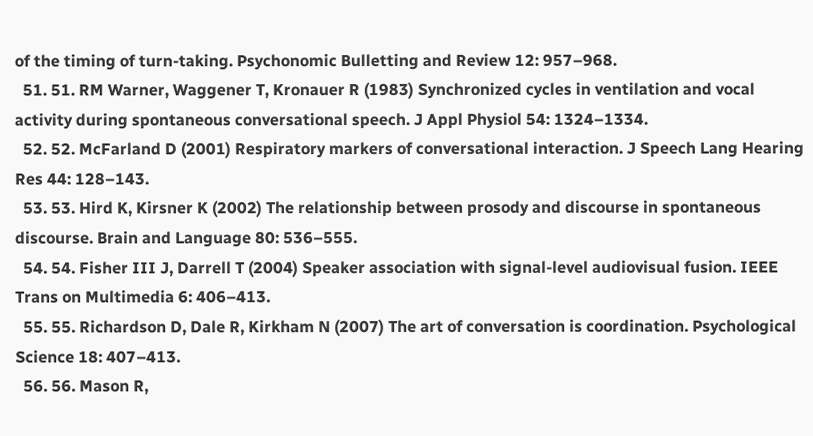of the timing of turn-taking. Psychonomic Bulletting and Review 12: 957–968.
  51. 51. RM Warner, Waggener T, Kronauer R (1983) Synchronized cycles in ventilation and vocal activity during spontaneous conversational speech. J Appl Physiol 54: 1324–1334.
  52. 52. McFarland D (2001) Respiratory markers of conversational interaction. J Speech Lang Hearing Res 44: 128–143.
  53. 53. Hird K, Kirsner K (2002) The relationship between prosody and discourse in spontaneous discourse. Brain and Language 80: 536–555.
  54. 54. Fisher III J, Darrell T (2004) Speaker association with signal-level audiovisual fusion. IEEE Trans on Multimedia 6: 406–413.
  55. 55. Richardson D, Dale R, Kirkham N (2007) The art of conversation is coordination. Psychological Science 18: 407–413.
  56. 56. Mason R,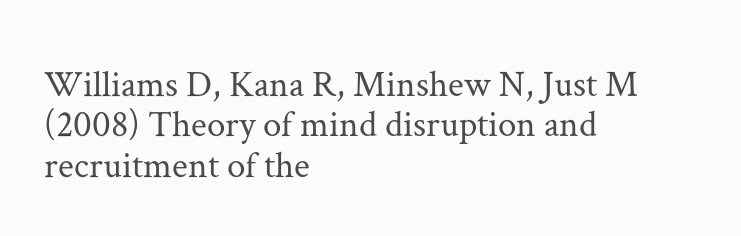Williams D, Kana R, Minshew N, Just M (2008) Theory of mind disruption and recruitment of the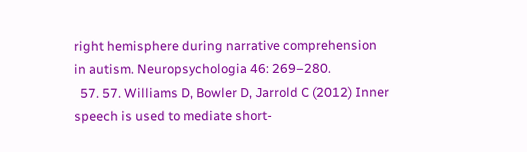right hemisphere during narrative comprehension in autism. Neuropsychologia 46: 269–280.
  57. 57. Williams D, Bowler D, Jarrold C (2012) Inner speech is used to mediate short-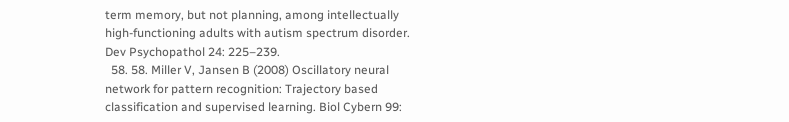term memory, but not planning, among intellectually high-functioning adults with autism spectrum disorder. Dev Psychopathol 24: 225–239.
  58. 58. Miller V, Jansen B (2008) Oscillatory neural network for pattern recognition: Trajectory based classification and supervised learning. Biol Cybern 99: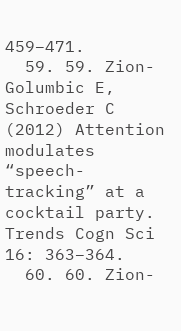459–471.
  59. 59. Zion-Golumbic E, Schroeder C (2012) Attention modulates “speech-tracking” at a cocktail party. Trends Cogn Sci 16: 363–364.
  60. 60. Zion-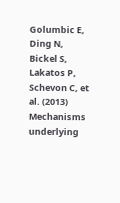Golumbic E, Ding N, Bickel S, Lakatos P, Schevon C, et al. (2013) Mechanisms underlying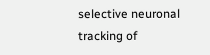selective neuronal tracking of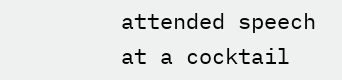attended speech at a cocktail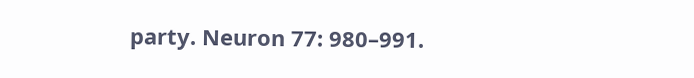party. Neuron 77: 980–991.